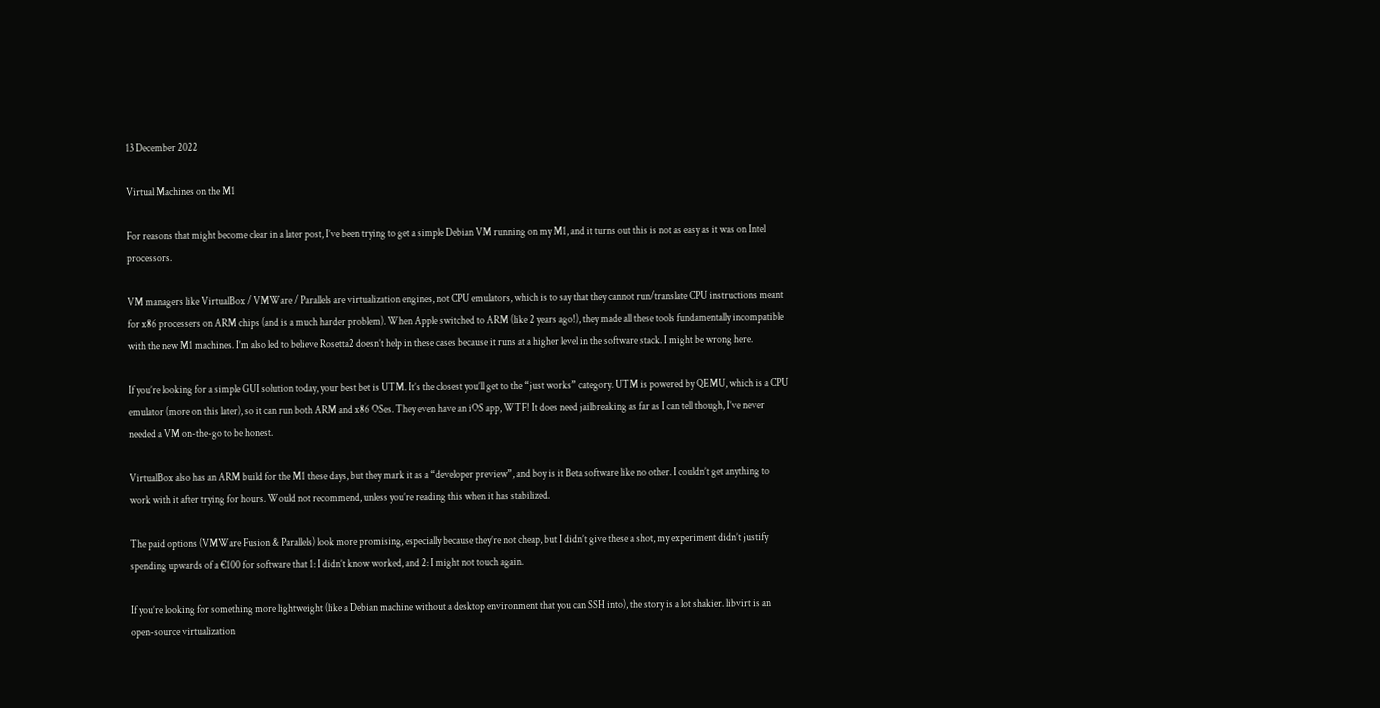13 December 2022

Virtual Machines on the M1

For reasons that might become clear in a later post, I’ve been trying to get a simple Debian VM running on my M1, and it turns out this is not as easy as it was on Intel processors.

VM managers like VirtualBox / VMWare / Parallels are virtualization engines, not CPU emulators, which is to say that they cannot run/translate CPU instructions meant for x86 processers on ARM chips (and is a much harder problem). When Apple switched to ARM (like 2 years ago!), they made all these tools fundamentally incompatible with the new M1 machines. I’m also led to believe Rosetta2 doesn’t help in these cases because it runs at a higher level in the software stack. I might be wrong here.

If you’re looking for a simple GUI solution today, your best bet is UTM. It’s the closest you’ll get to the “just works” category. UTM is powered by QEMU, which is a CPU emulator (more on this later), so it can run both ARM and x86 OSes. They even have an iOS app, WTF! It does need jailbreaking as far as I can tell though, I’ve never needed a VM on-the-go to be honest.

VirtualBox also has an ARM build for the M1 these days, but they mark it as a “developer preview”, and boy is it Beta software like no other. I couldn’t get anything to work with it after trying for hours. Would not recommend, unless you’re reading this when it has stabilized.

The paid options (VMWare Fusion & Parallels) look more promising, especially because they’re not cheap, but I didn’t give these a shot, my experiment didn’t justify spending upwards of a €100 for software that 1: I didn’t know worked, and 2: I might not touch again.

If you’re looking for something more lightweight (like a Debian machine without a desktop environment that you can SSH into), the story is a lot shakier. libvirt is an open-source virtualization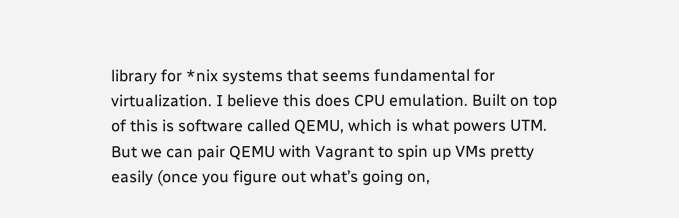library for *nix systems that seems fundamental for virtualization. I believe this does CPU emulation. Built on top of this is software called QEMU, which is what powers UTM. But we can pair QEMU with Vagrant to spin up VMs pretty easily (once you figure out what’s going on,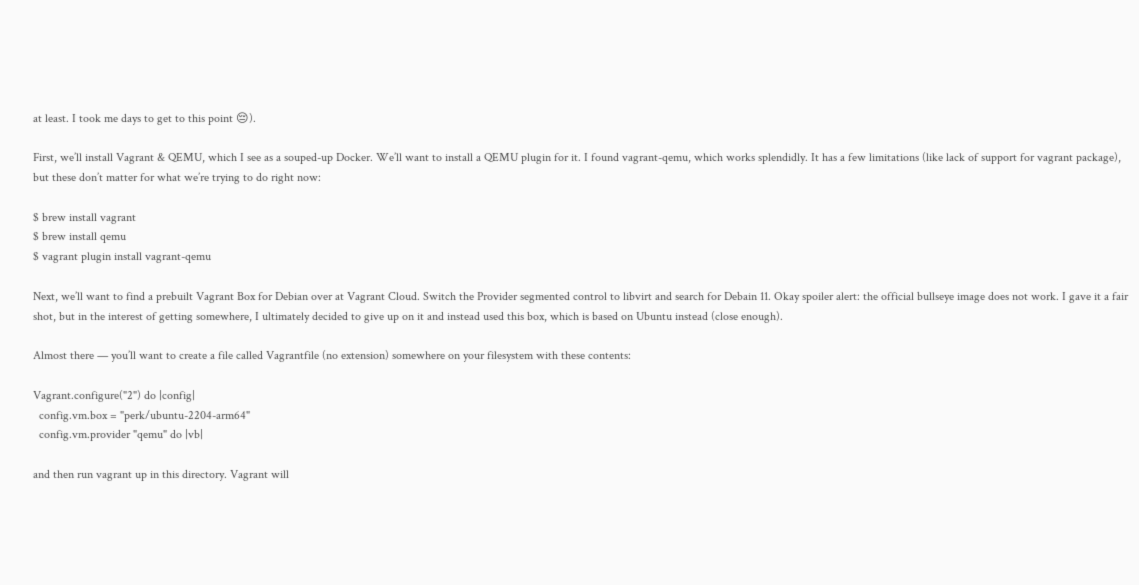at least. I took me days to get to this point 😔).

First, we’ll install Vagrant & QEMU, which I see as a souped-up Docker. We’ll want to install a QEMU plugin for it. I found vagrant-qemu, which works splendidly. It has a few limitations (like lack of support for vagrant package), but these don’t matter for what we’re trying to do right now:

$ brew install vagrant
$ brew install qemu
$ vagrant plugin install vagrant-qemu

Next, we’ll want to find a prebuilt Vagrant Box for Debian over at Vagrant Cloud. Switch the Provider segmented control to libvirt and search for Debain 11. Okay spoiler alert: the official bullseye image does not work. I gave it a fair shot, but in the interest of getting somewhere, I ultimately decided to give up on it and instead used this box, which is based on Ubuntu instead (close enough).

Almost there — you’ll want to create a file called Vagrantfile (no extension) somewhere on your filesystem with these contents:

Vagrant.configure("2") do |config|
  config.vm.box = "perk/ubuntu-2204-arm64"
  config.vm.provider "qemu" do |vb|

and then run vagrant up in this directory. Vagrant will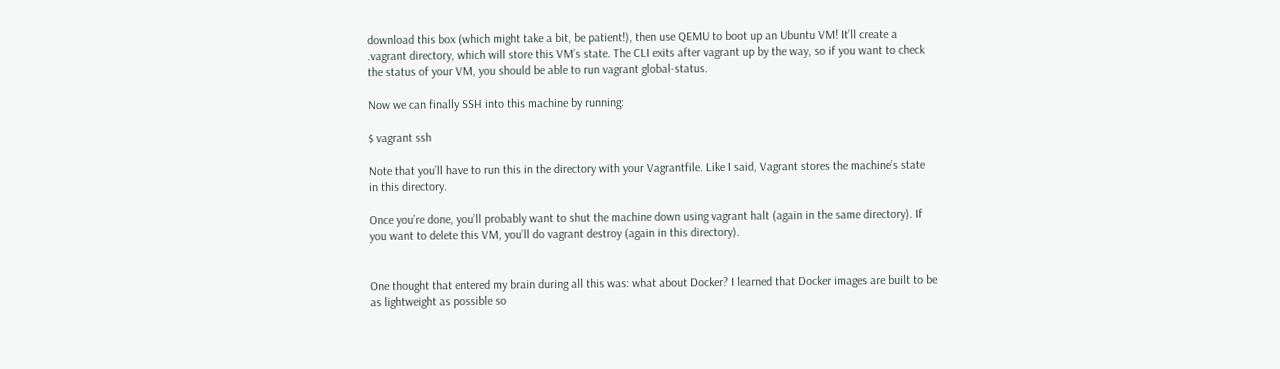download this box (which might take a bit, be patient!), then use QEMU to boot up an Ubuntu VM! It’ll create a .vagrant directory, which will store this VM’s state. The CLI exits after vagrant up by the way, so if you want to check the status of your VM, you should be able to run vagrant global-status.

Now we can finally SSH into this machine by running:

$ vagrant ssh

Note that you’ll have to run this in the directory with your Vagrantfile. Like I said, Vagrant stores the machine’s state in this directory.

Once you’re done, you’ll probably want to shut the machine down using vagrant halt (again in the same directory). If you want to delete this VM, you’ll do vagrant destroy (again in this directory).


One thought that entered my brain during all this was: what about Docker? I learned that Docker images are built to be as lightweight as possible so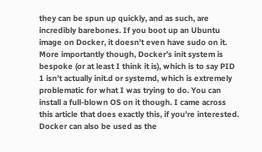they can be spun up quickly, and as such, are incredibly barebones. If you boot up an Ubuntu image on Docker, it doesn’t even have sudo on it. More importantly though, Docker’s init system is bespoke (or at least I think it is), which is to say PID 1 isn’t actually init.d or systemd, which is extremely problematic for what I was trying to do. You can install a full-blown OS on it though. I came across this article that does exactly this, if you’re interested. Docker can also be used as the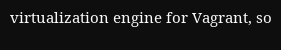virtualization engine for Vagrant, so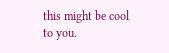this might be cool to you.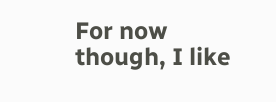For now though, I like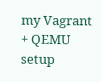my Vagrant + QEMU setup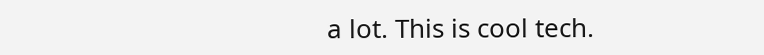a lot. This is cool tech.